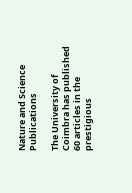Nature and Science Publications

The University of Coimbra has published 60 articles in the prestigious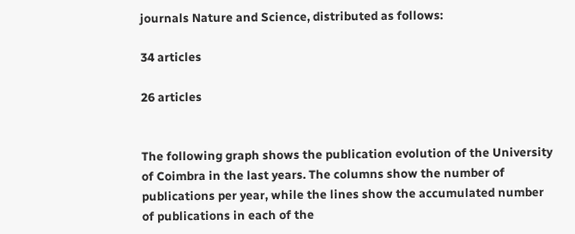journals Nature and Science, distributed as follows:

34 articles

26 articles


The following graph shows the publication evolution of the University of Coimbra in the last years. The columns show the number of publications per year, while the lines show the accumulated number of publications in each of the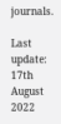journals.

Last update: 17th August 2022